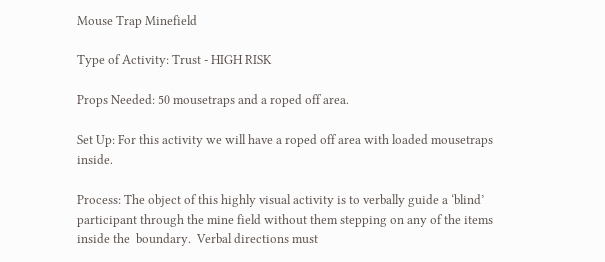Mouse Trap Minefield

Type of Activity: Trust - HIGH RISK

Props Needed: 50 mousetraps and a roped off area.

Set Up: For this activity we will have a roped off area with loaded mousetraps inside.

Process: The object of this highly visual activity is to verbally guide a ‘blind’ participant through the mine field without them stepping on any of the items inside the  boundary.  Verbal directions must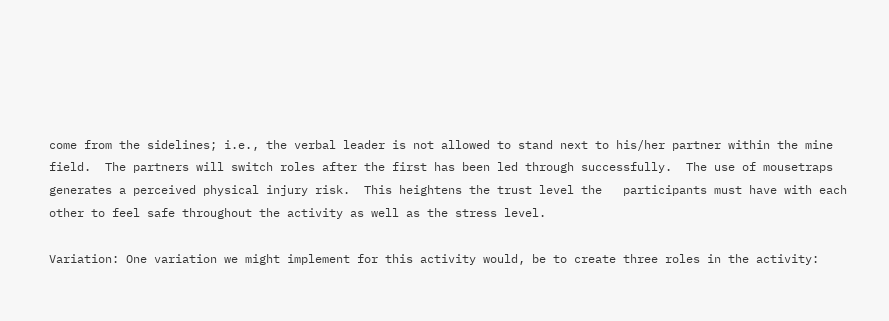come from the sidelines; i.e., the verbal leader is not allowed to stand next to his/her partner within the mine field.  The partners will switch roles after the first has been led through successfully.  The use of mousetraps generates a perceived physical injury risk.  This heightens the trust level the   participants must have with each other to feel safe throughout the activity as well as the stress level.

Variation: One variation we might implement for this activity would, be to create three roles in the activity: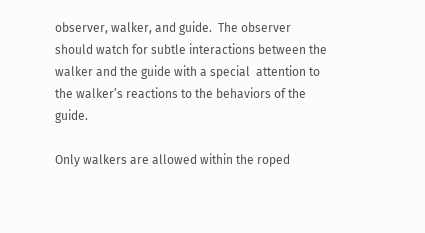observer, walker, and guide.  The observer should watch for subtle interactions between the walker and the guide with a special  attention to the walker’s reactions to the behaviors of the guide.

Only walkers are allowed within the roped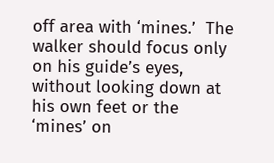off area with ‘mines.’  The walker should focus only on his guide’s eyes, without looking down at his own feet or the ‘mines’ on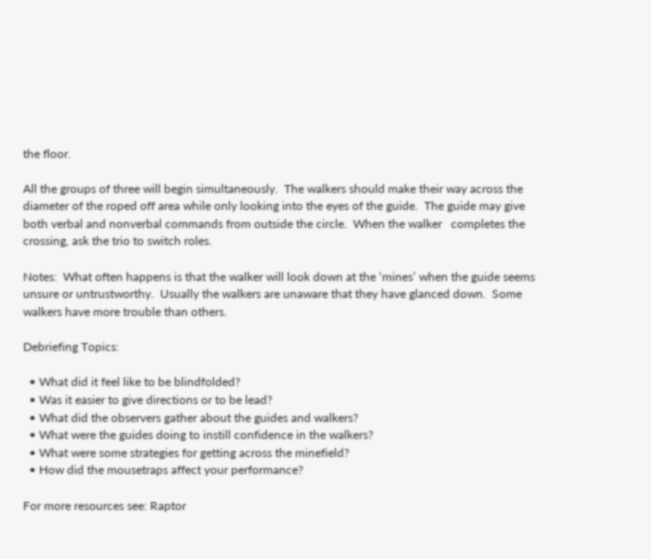the floor.

All the groups of three will begin simultaneously.  The walkers should make their way across the diameter of the roped off area while only looking into the eyes of the guide.  The guide may give both verbal and nonverbal commands from outside the circle.  When the walker   completes the crossing, ask the trio to switch roles.

Notes:  What often happens is that the walker will look down at the ‘mines’ when the guide seems unsure or untrustworthy.  Usually the walkers are unaware that they have glanced down.  Some walkers have more trouble than others.

Debriefing Topics:

  • What did it feel like to be blindfolded?
  • Was it easier to give directions or to be lead?
  • What did the observers gather about the guides and walkers?
  • What were the guides doing to instill confidence in the walkers?
  • What were some strategies for getting across the minefield?
  • How did the mousetraps affect your performance?

For more resources see: Raptor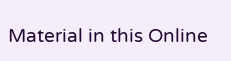Material in this Online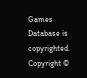Games Database is copyrighted.  Copyright ©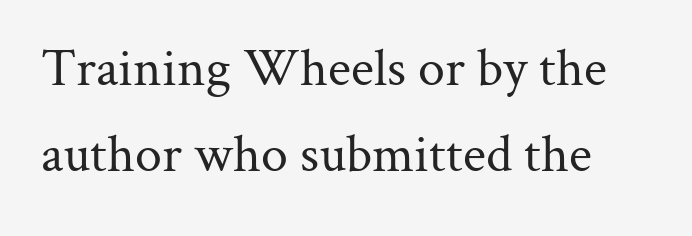Training Wheels or by the author who submitted the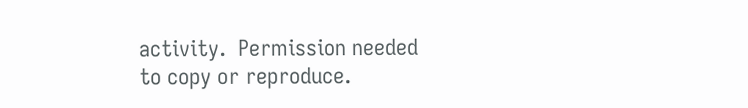activity.  Permission needed to copy or reproduce.